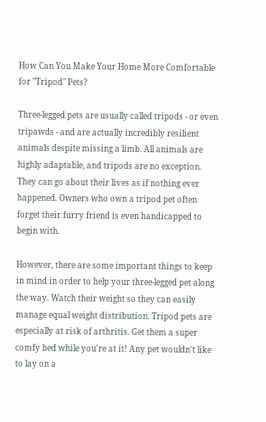How Can You Make Your Home More Comfortable for "Tripod" Pets?

Three-legged pets are usually called tripods - or even tripawds - and are actually incredibly resilient animals despite missing a limb. All animals are highly adaptable, and tripods are no exception. They can go about their lives as if nothing ever happened. Owners who own a tripod pet often forget their furry friend is even handicapped to begin with.

However, there are some important things to keep in mind in order to help your three-legged pet along the way. Watch their weight so they can easily manage equal weight distribution. Tripod pets are especially at risk of arthritis. Get them a super comfy bed while you're at it! Any pet wouldn't like to lay on a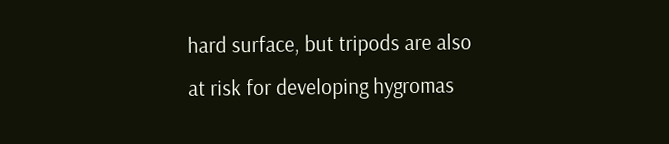hard surface, but tripods are also at risk for developing hygromas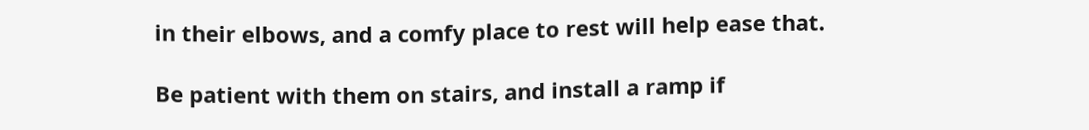in their elbows, and a comfy place to rest will help ease that.

Be patient with them on stairs, and install a ramp if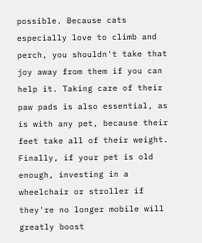possible. Because cats especially love to climb and perch, you shouldn't take that joy away from them if you can help it. Taking care of their paw pads is also essential, as is with any pet, because their feet take all of their weight. Finally, if your pet is old enough, investing in a wheelchair or stroller if they're no longer mobile will greatly boost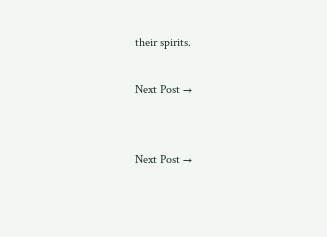their spirits.

Next Post →


Next Post →